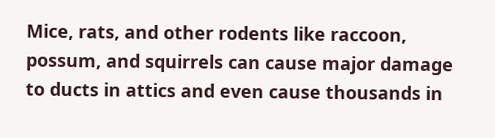Mice, rats, and other rodents like raccoon, possum, and squirrels can cause major damage to ducts in attics and even cause thousands in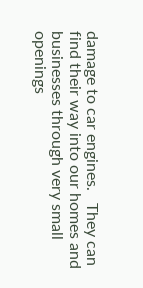damage to car engines.   They can find their way into our homes and businesses through very small openings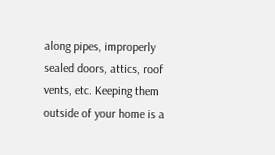along pipes, improperly sealed doors, attics, roof vents, etc. Keeping them outside of your home is a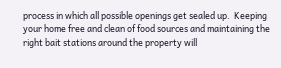process in which all possible openings get sealed up.  Keeping your home free and clean of food sources and maintaining the right bait stations around the property will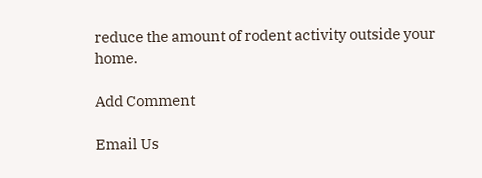reduce the amount of rodent activity outside your home.

Add Comment

Email Us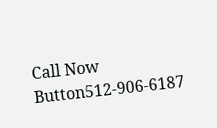Call Now Button512-906-6187